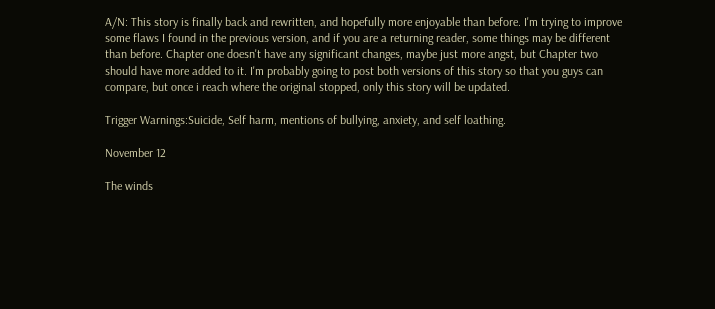A/N: This story is finally back and rewritten, and hopefully more enjoyable than before. I'm trying to improve some flaws I found in the previous version, and if you are a returning reader, some things may be different than before. Chapter one doesn't have any significant changes, maybe just more angst, but Chapter two should have more added to it. I'm probably going to post both versions of this story so that you guys can compare, but once i reach where the original stopped, only this story will be updated.

Trigger Warnings:Suicide, Self harm, mentions of bullying, anxiety, and self loathing.

November 12

The winds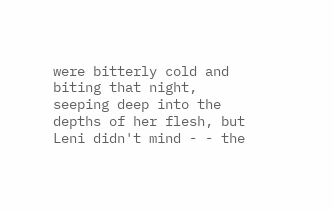were bitterly cold and biting that night, seeping deep into the depths of her flesh, but Leni didn't mind - - the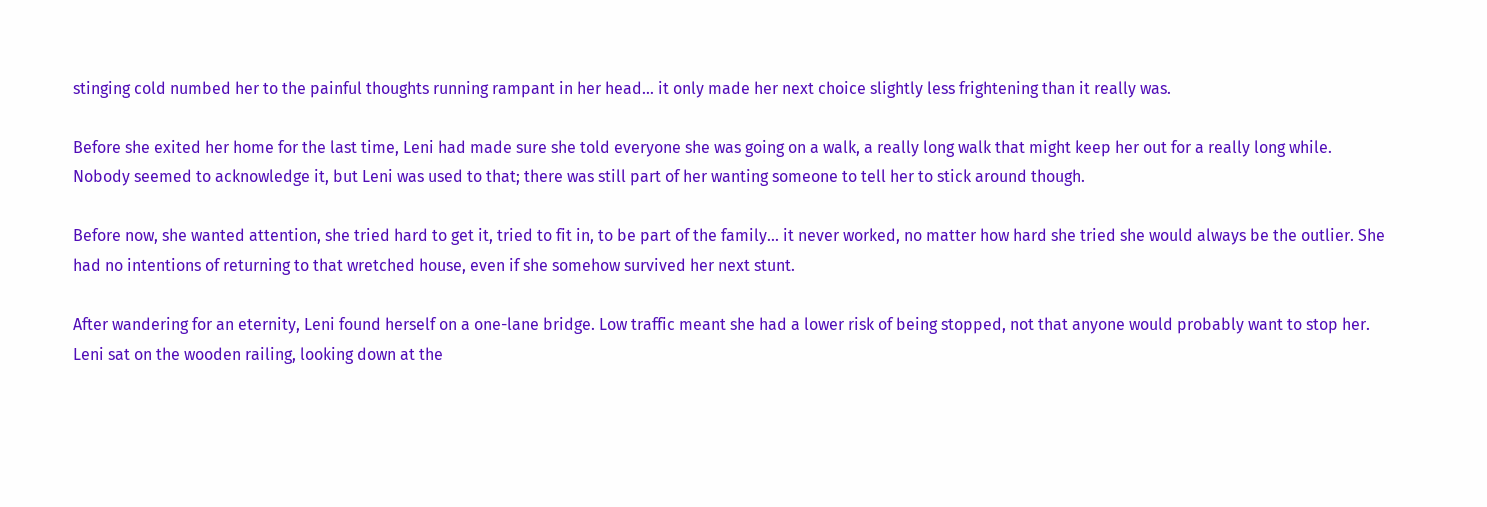stinging cold numbed her to the painful thoughts running rampant in her head… it only made her next choice slightly less frightening than it really was.

Before she exited her home for the last time, Leni had made sure she told everyone she was going on a walk, a really long walk that might keep her out for a really long while. Nobody seemed to acknowledge it, but Leni was used to that; there was still part of her wanting someone to tell her to stick around though.

Before now, she wanted attention, she tried hard to get it, tried to fit in, to be part of the family... it never worked, no matter how hard she tried she would always be the outlier. She had no intentions of returning to that wretched house, even if she somehow survived her next stunt.

After wandering for an eternity, Leni found herself on a one-lane bridge. Low traffic meant she had a lower risk of being stopped, not that anyone would probably want to stop her. Leni sat on the wooden railing, looking down at the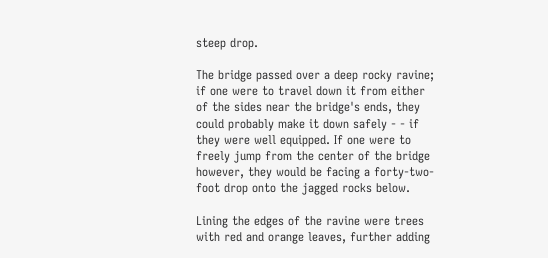steep drop.

The bridge passed over a deep rocky ravine; if one were to travel down it from either of the sides near the bridge's ends, they could probably make it down safely - - if they were well equipped. If one were to freely jump from the center of the bridge however, they would be facing a forty-two-foot drop onto the jagged rocks below.

Lining the edges of the ravine were trees with red and orange leaves, further adding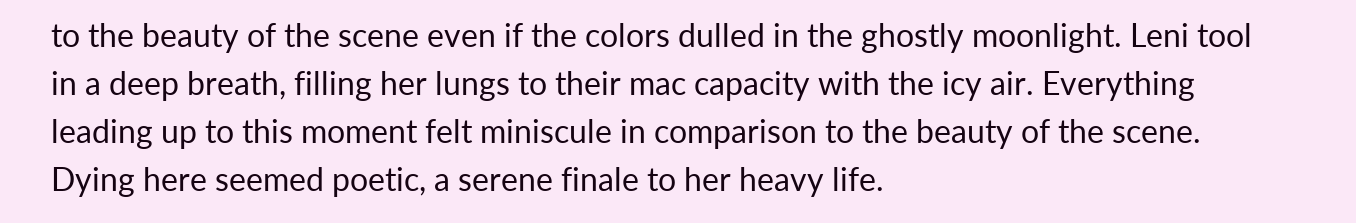to the beauty of the scene even if the colors dulled in the ghostly moonlight. Leni tool in a deep breath, filling her lungs to their mac capacity with the icy air. Everything leading up to this moment felt miniscule in comparison to the beauty of the scene. Dying here seemed poetic, a serene finale to her heavy life.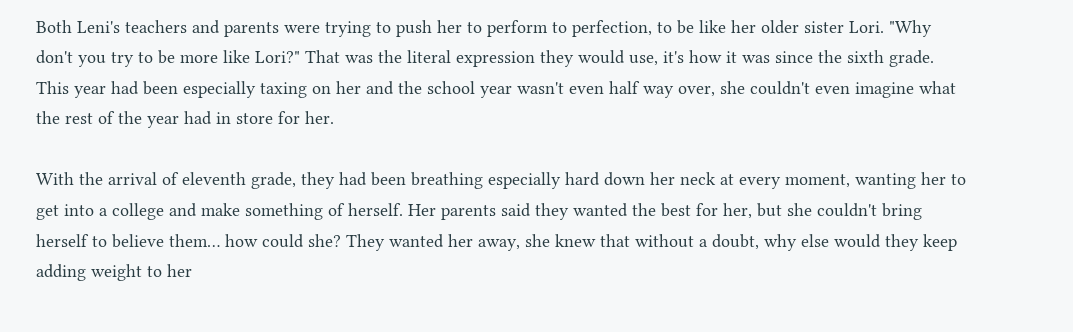Both Leni's teachers and parents were trying to push her to perform to perfection, to be like her older sister Lori. "Why don't you try to be more like Lori?" That was the literal expression they would use, it's how it was since the sixth grade. This year had been especially taxing on her and the school year wasn't even half way over, she couldn't even imagine what the rest of the year had in store for her.

With the arrival of eleventh grade, they had been breathing especially hard down her neck at every moment, wanting her to get into a college and make something of herself. Her parents said they wanted the best for her, but she couldn't bring herself to believe them… how could she? They wanted her away, she knew that without a doubt, why else would they keep adding weight to her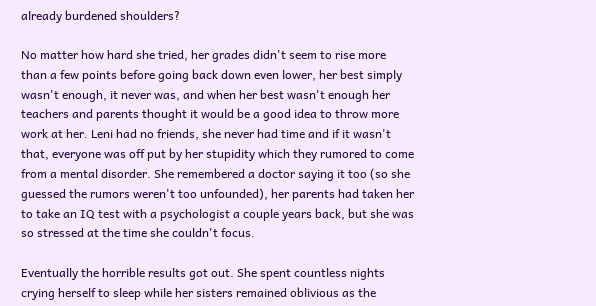already burdened shoulders?

No matter how hard she tried, her grades didn't seem to rise more than a few points before going back down even lower, her best simply wasn't enough, it never was, and when her best wasn't enough her teachers and parents thought it would be a good idea to throw more work at her. Leni had no friends, she never had time and if it wasn't that, everyone was off put by her stupidity which they rumored to come from a mental disorder. She remembered a doctor saying it too (so she guessed the rumors weren't too unfounded), her parents had taken her to take an IQ test with a psychologist a couple years back, but she was so stressed at the time she couldn't focus.

Eventually the horrible results got out. She spent countless nights crying herself to sleep while her sisters remained oblivious as the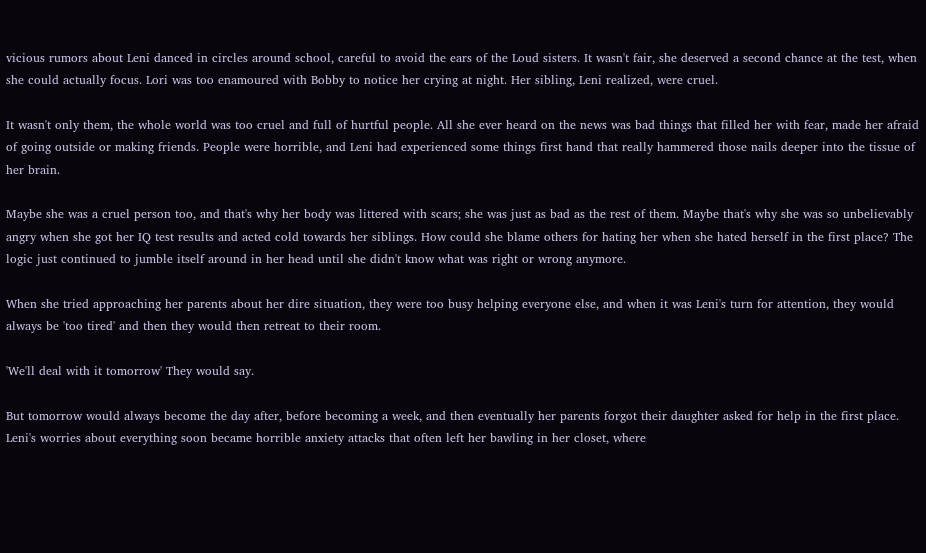vicious rumors about Leni danced in circles around school, careful to avoid the ears of the Loud sisters. It wasn't fair, she deserved a second chance at the test, when she could actually focus. Lori was too enamoured with Bobby to notice her crying at night. Her sibling, Leni realized, were cruel.

It wasn't only them, the whole world was too cruel and full of hurtful people. All she ever heard on the news was bad things that filled her with fear, made her afraid of going outside or making friends. People were horrible, and Leni had experienced some things first hand that really hammered those nails deeper into the tissue of her brain.

Maybe she was a cruel person too, and that's why her body was littered with scars; she was just as bad as the rest of them. Maybe that's why she was so unbelievably angry when she got her IQ test results and acted cold towards her siblings. How could she blame others for hating her when she hated herself in the first place? The logic just continued to jumble itself around in her head until she didn't know what was right or wrong anymore.

When she tried approaching her parents about her dire situation, they were too busy helping everyone else, and when it was Leni's turn for attention, they would always be 'too tired' and then they would then retreat to their room.

'We'll deal with it tomorrow' They would say.

But tomorrow would always become the day after, before becoming a week, and then eventually her parents forgot their daughter asked for help in the first place. Leni's worries about everything soon became horrible anxiety attacks that often left her bawling in her closet, where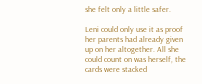she felt only a little safer.

Leni could only use it as proof her parents had already given up on her altogether. All she could count on was herself, the cards were stacked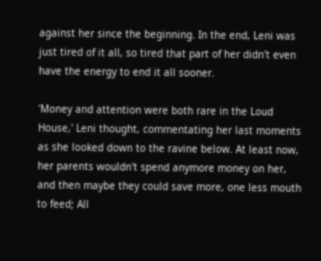against her since the beginning. In the end, Leni was just tired of it all, so tired that part of her didn't even have the energy to end it all sooner.

'Money and attention were both rare in the Loud House,' Leni thought, commentating her last moments as she looked down to the ravine below. At least now, her parents wouldn't spend anymore money on her, and then maybe they could save more, one less mouth to feed; All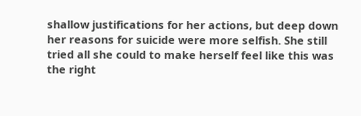shallow justifications for her actions, but deep down her reasons for suicide were more selfish. She still tried all she could to make herself feel like this was the right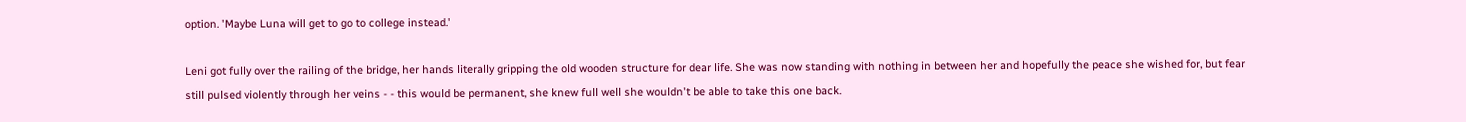option. 'Maybe Luna will get to go to college instead.'

Leni got fully over the railing of the bridge, her hands literally gripping the old wooden structure for dear life. She was now standing with nothing in between her and hopefully the peace she wished for, but fear still pulsed violently through her veins - - this would be permanent, she knew full well she wouldn't be able to take this one back.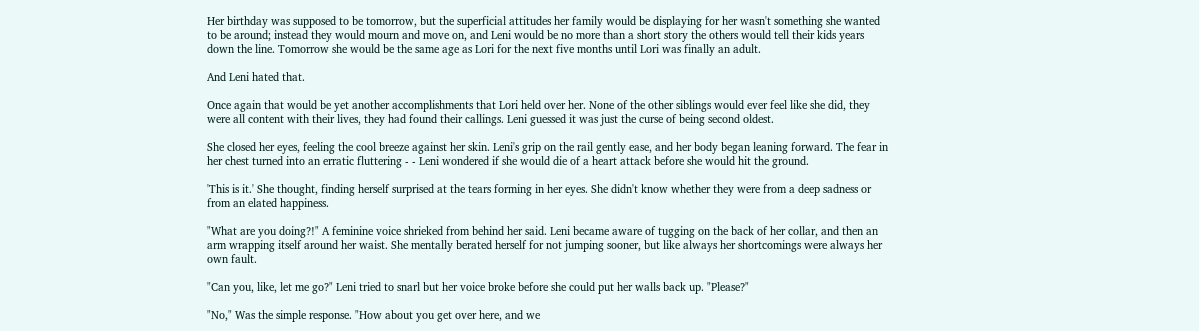Her birthday was supposed to be tomorrow, but the superficial attitudes her family would be displaying for her wasn't something she wanted to be around; instead they would mourn and move on, and Leni would be no more than a short story the others would tell their kids years down the line. Tomorrow she would be the same age as Lori for the next five months until Lori was finally an adult.

And Leni hated that.

Once again that would be yet another accomplishments that Lori held over her. None of the other siblings would ever feel like she did, they were all content with their lives, they had found their callings. Leni guessed it was just the curse of being second oldest.

She closed her eyes, feeling the cool breeze against her skin. Leni's grip on the rail gently ease, and her body began leaning forward. The fear in her chest turned into an erratic fluttering - - Leni wondered if she would die of a heart attack before she would hit the ground.

'This is it.' She thought, finding herself surprised at the tears forming in her eyes. She didn't know whether they were from a deep sadness or from an elated happiness.

"What are you doing?!" A feminine voice shrieked from behind her said. Leni became aware of tugging on the back of her collar, and then an arm wrapping itself around her waist. She mentally berated herself for not jumping sooner, but like always her shortcomings were always her own fault.

"Can you, like, let me go?" Leni tried to snarl but her voice broke before she could put her walls back up. "Please?"

"No," Was the simple response. "How about you get over here, and we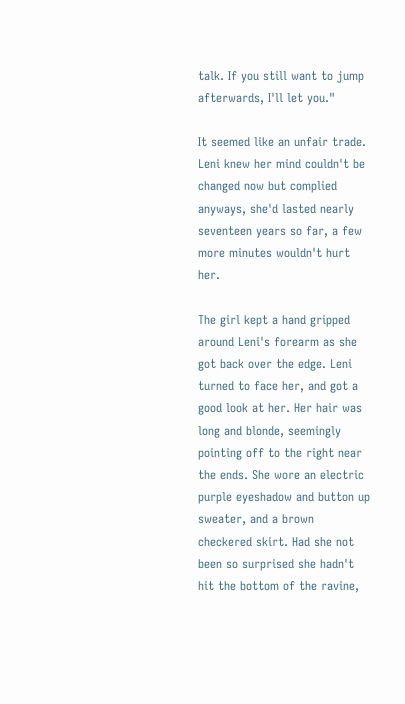talk. If you still want to jump afterwards, I'll let you."

It seemed like an unfair trade. Leni knew her mind couldn't be changed now but complied anyways, she'd lasted nearly seventeen years so far, a few more minutes wouldn't hurt her.

The girl kept a hand gripped around Leni's forearm as she got back over the edge. Leni turned to face her, and got a good look at her. Her hair was long and blonde, seemingly pointing off to the right near the ends. She wore an electric purple eyeshadow and button up sweater, and a brown checkered skirt. Had she not been so surprised she hadn't hit the bottom of the ravine,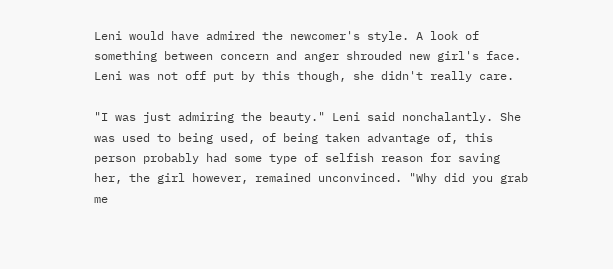Leni would have admired the newcomer's style. A look of something between concern and anger shrouded new girl's face. Leni was not off put by this though, she didn't really care.

"I was just admiring the beauty." Leni said nonchalantly. She was used to being used, of being taken advantage of, this person probably had some type of selfish reason for saving her, the girl however, remained unconvinced. "Why did you grab me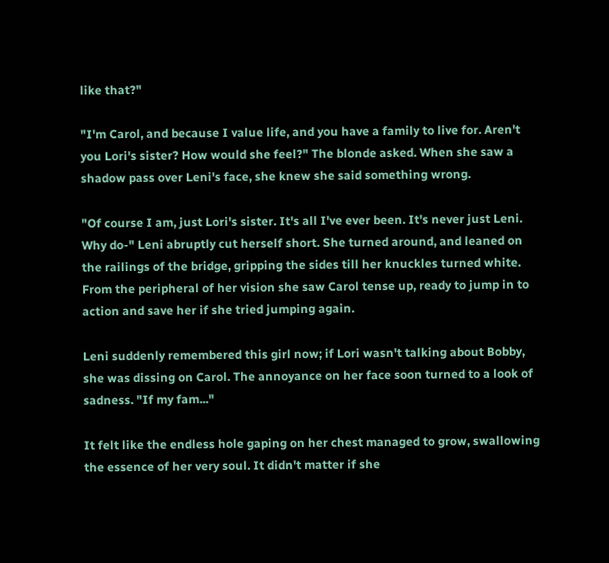like that?"

"I'm Carol, and because I value life, and you have a family to live for. Aren't you Lori's sister? How would she feel?" The blonde asked. When she saw a shadow pass over Leni's face, she knew she said something wrong.

"Of course I am, just Lori's sister. It's all I've ever been. It's never just Leni. Why do-" Leni abruptly cut herself short. She turned around, and leaned on the railings of the bridge, gripping the sides till her knuckles turned white. From the peripheral of her vision she saw Carol tense up, ready to jump in to action and save her if she tried jumping again.

Leni suddenly remembered this girl now; if Lori wasn't talking about Bobby, she was dissing on Carol. The annoyance on her face soon turned to a look of sadness. "If my fam..."

It felt like the endless hole gaping on her chest managed to grow, swallowing the essence of her very soul. It didn't matter if she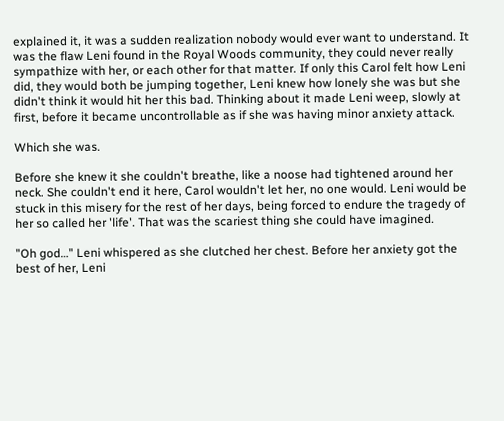explained it, it was a sudden realization nobody would ever want to understand. It was the flaw Leni found in the Royal Woods community, they could never really sympathize with her, or each other for that matter. If only this Carol felt how Leni did, they would both be jumping together, Leni knew how lonely she was but she didn't think it would hit her this bad. Thinking about it made Leni weep, slowly at first, before it became uncontrollable as if she was having minor anxiety attack.

Which she was.

Before she knew it she couldn't breathe, like a noose had tightened around her neck. She couldn't end it here, Carol wouldn't let her, no one would. Leni would be stuck in this misery for the rest of her days, being forced to endure the tragedy of her so called her 'life'. That was the scariest thing she could have imagined.

"Oh god…" Leni whispered as she clutched her chest. Before her anxiety got the best of her, Leni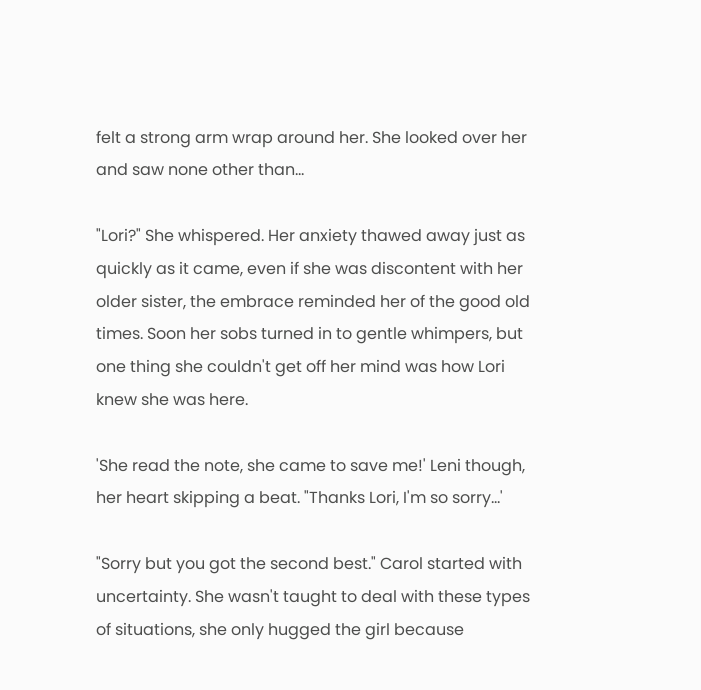felt a strong arm wrap around her. She looked over her and saw none other than…

"Lori?" She whispered. Her anxiety thawed away just as quickly as it came, even if she was discontent with her older sister, the embrace reminded her of the good old times. Soon her sobs turned in to gentle whimpers, but one thing she couldn't get off her mind was how Lori knew she was here.

'She read the note, she came to save me!' Leni though, her heart skipping a beat. "Thanks Lori, I'm so sorry…'

"Sorry but you got the second best." Carol started with uncertainty. She wasn't taught to deal with these types of situations, she only hugged the girl because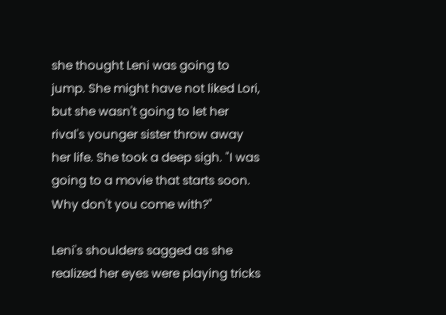she thought Leni was going to jump. She might have not liked Lori, but she wasn't going to let her rival's younger sister throw away her life. She took a deep sigh. "I was going to a movie that starts soon. Why don't you come with?"

Leni's shoulders sagged as she realized her eyes were playing tricks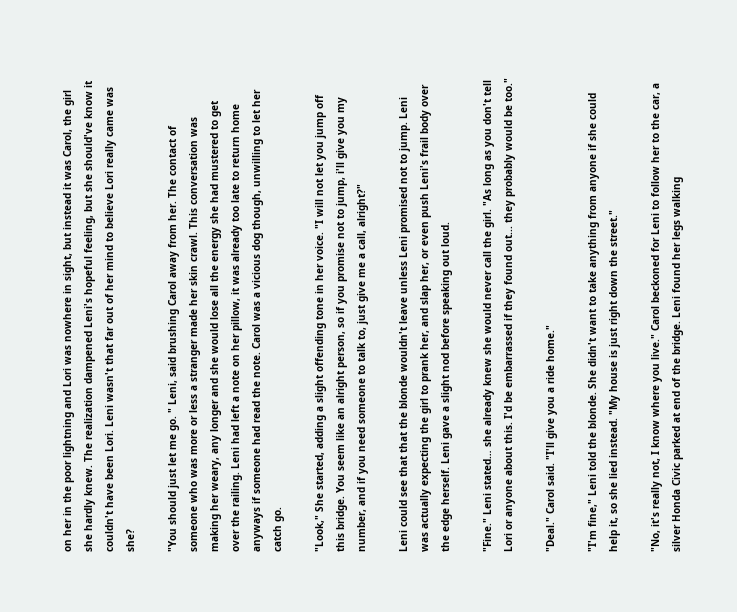on her in the poor lightning and Lori was nowhere in sight, but instead it was Carol, the girl she hardly knew. The realization dampened Leni's hopeful feeling, but she should've know it couldn't have been Lori. Leni wasn't that far out of her mind to believe Lori really came was she?

"You should just let me go. " Leni, said brushing Carol away from her. The contact of someone who was more or less a stranger made her skin crawl. This conversation was making her weary, any longer and she would lose all the energy she had mustered to get over the railing. Leni had left a note on her pillow, it was already too late to return home anyways if someone had read the note. Carol was a vicious dog though, unwilling to let her catch go.

"Look," She started, adding a slight offending tone in her voice. "I will not let you jump off this bridge. You seem like an alright person, so if you promise not to jump, i'll give you my number, and if you need someone to talk to, just give me a call, alright?"

Leni could see that that the blonde wouldn't leave unless Leni promised not to jump. Leni was actually expecting the girl to prank her, and slap her, or even push Leni's frail body over the edge herself. Leni gave a slight nod before speaking out loud.

"Fine." Leni stated… she already knew she would never call the girl. "As long as you don't tell Lori or anyone about this. I'd be embarrassed if they found out... they probably would be too."

"Deal." Carol said. "I'll give you a ride home."

"I'm fine," Leni told the blonde. She didn't want to take anything from anyone if she could help it, so she lied instead. "My house is just right down the street."

"No, it's really not, I know where you live." Carol beckoned for Leni to follow her to the car, a silver Honda Civic parked at end of the bridge. Leni found her legs walking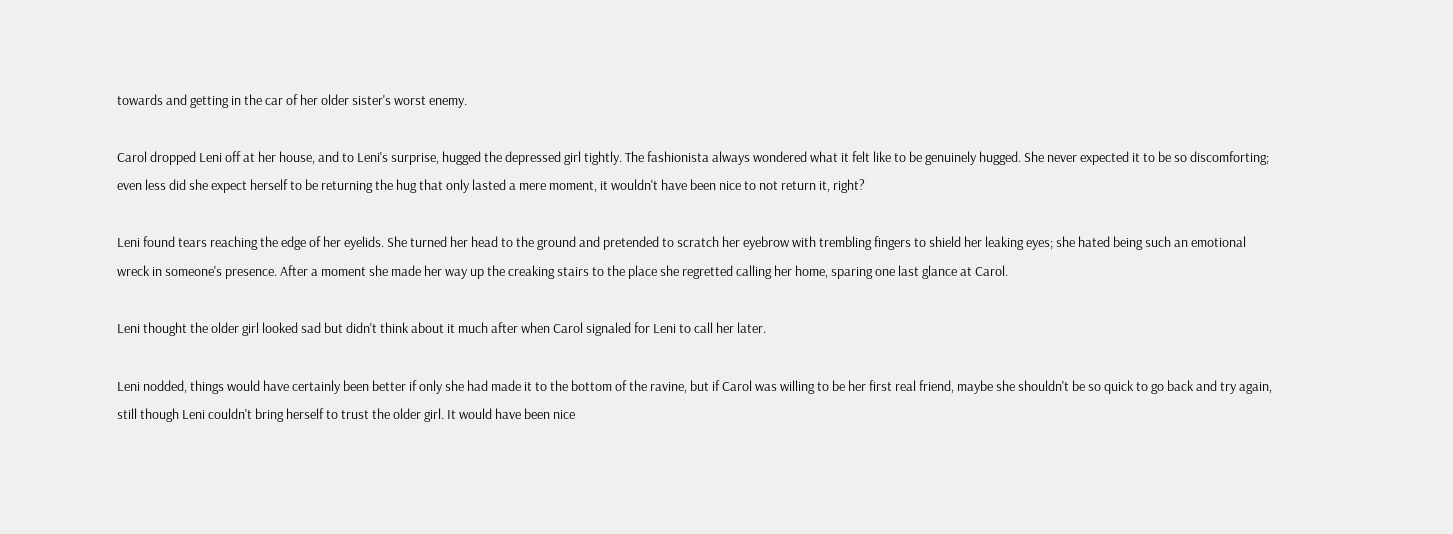towards and getting in the car of her older sister's worst enemy.

Carol dropped Leni off at her house, and to Leni's surprise, hugged the depressed girl tightly. The fashionista always wondered what it felt like to be genuinely hugged. She never expected it to be so discomforting; even less did she expect herself to be returning the hug that only lasted a mere moment, it wouldn't have been nice to not return it, right?

Leni found tears reaching the edge of her eyelids. She turned her head to the ground and pretended to scratch her eyebrow with trembling fingers to shield her leaking eyes; she hated being such an emotional wreck in someone's presence. After a moment she made her way up the creaking stairs to the place she regretted calling her home, sparing one last glance at Carol.

Leni thought the older girl looked sad but didn't think about it much after when Carol signaled for Leni to call her later.

Leni nodded, things would have certainly been better if only she had made it to the bottom of the ravine, but if Carol was willing to be her first real friend, maybe she shouldn't be so quick to go back and try again, still though Leni couldn't bring herself to trust the older girl. It would have been nice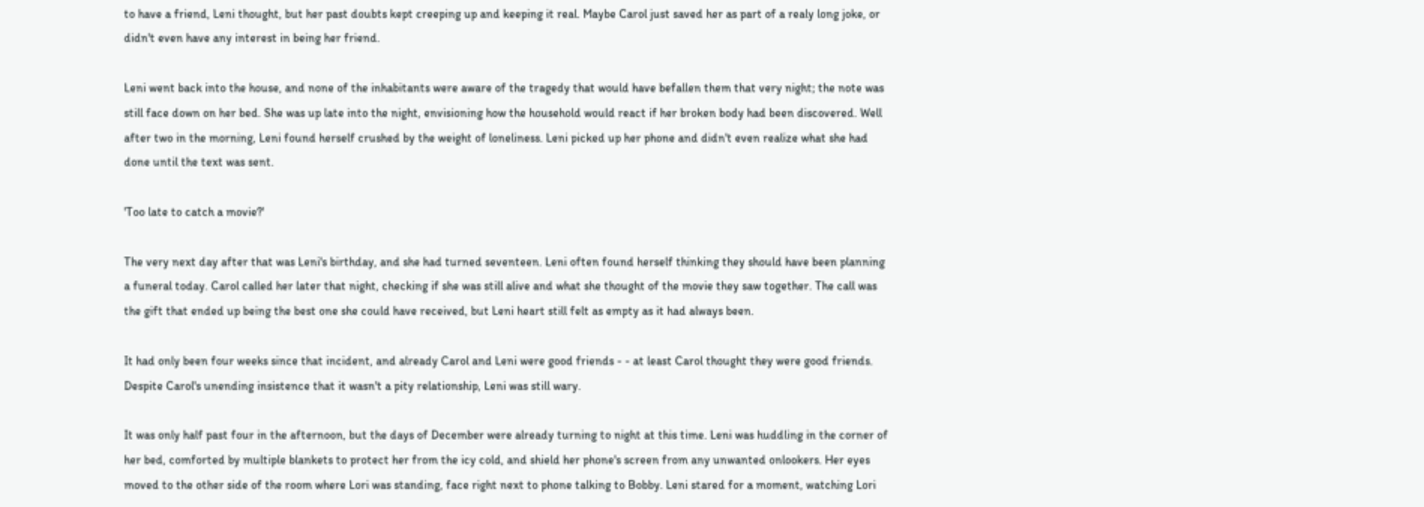to have a friend, Leni thought, but her past doubts kept creeping up and keeping it real. Maybe Carol just saved her as part of a realy long joke, or didn't even have any interest in being her friend.

Leni went back into the house, and none of the inhabitants were aware of the tragedy that would have befallen them that very night; the note was still face down on her bed. She was up late into the night, envisioning how the household would react if her broken body had been discovered. Well after two in the morning, Leni found herself crushed by the weight of loneliness. Leni picked up her phone and didn't even realize what she had done until the text was sent.

'Too late to catch a movie?'

The very next day after that was Leni's birthday, and she had turned seventeen. Leni often found herself thinking they should have been planning a funeral today. Carol called her later that night, checking if she was still alive and what she thought of the movie they saw together. The call was the gift that ended up being the best one she could have received, but Leni heart still felt as empty as it had always been.

It had only been four weeks since that incident, and already Carol and Leni were good friends - - at least Carol thought they were good friends. Despite Carol's unending insistence that it wasn't a pity relationship, Leni was still wary.

It was only half past four in the afternoon, but the days of December were already turning to night at this time. Leni was huddling in the corner of her bed, comforted by multiple blankets to protect her from the icy cold, and shield her phone's screen from any unwanted onlookers. Her eyes moved to the other side of the room where Lori was standing, face right next to phone talking to Bobby. Leni stared for a moment, watching Lori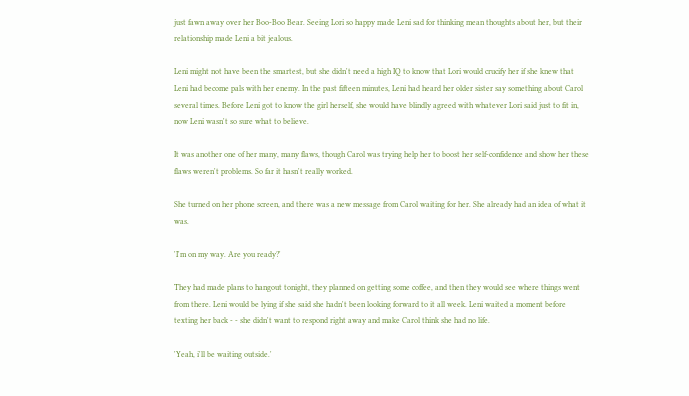just fawn away over her Boo-Boo Bear. Seeing Lori so happy made Leni sad for thinking mean thoughts about her, but their relationship made Leni a bit jealous.

Leni might not have been the smartest, but she didn't need a high IQ to know that Lori would crucify her if she knew that Leni had become pals with her enemy. In the past fifteen minutes, Leni had heard her older sister say something about Carol several times. Before Leni got to know the girl herself, she would have blindly agreed with whatever Lori said just to fit in, now Leni wasn't so sure what to believe.

It was another one of her many, many flaws, though Carol was trying help her to boost her self-confidence and show her these flaws weren't problems. So far it hasn't really worked.

She turned on her phone screen, and there was a new message from Carol waiting for her. She already had an idea of what it was.

'I'm on my way. Are you ready?'

They had made plans to hangout tonight, they planned on getting some coffee, and then they would see where things went from there. Leni would be lying if she said she hadn't been looking forward to it all week. Leni waited a moment before texting her back - - she didn't want to respond right away and make Carol think she had no life.

'Yeah, i'll be waiting outside.'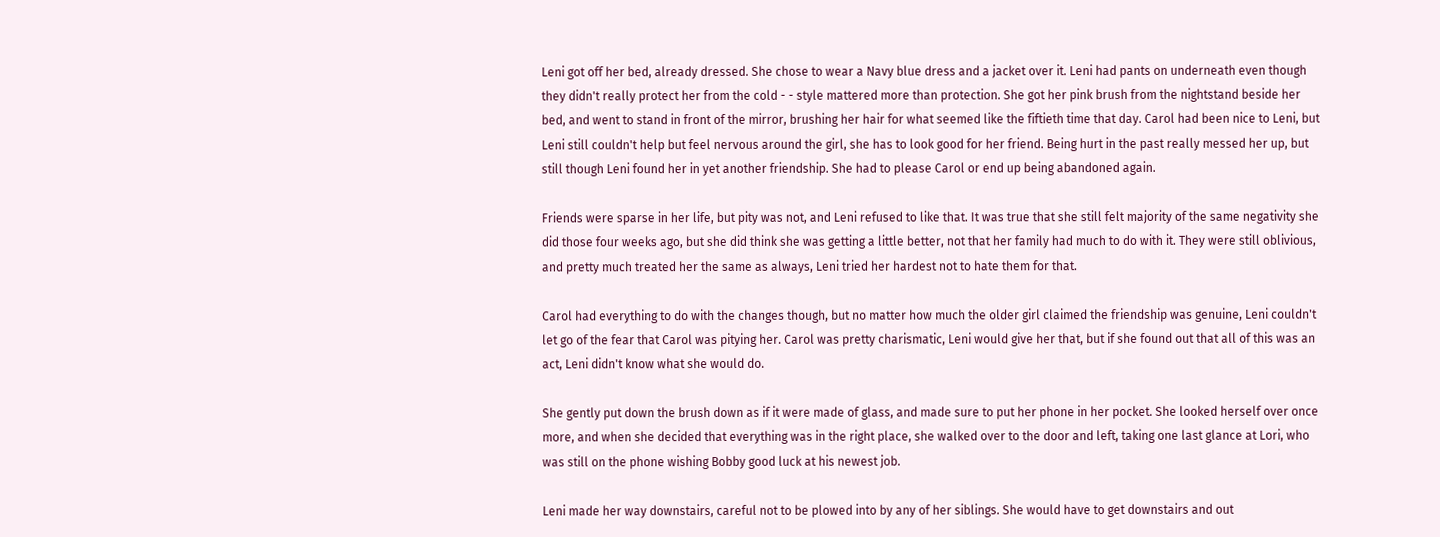Leni got off her bed, already dressed. She chose to wear a Navy blue dress and a jacket over it. Leni had pants on underneath even though they didn't really protect her from the cold - - style mattered more than protection. She got her pink brush from the nightstand beside her bed, and went to stand in front of the mirror, brushing her hair for what seemed like the fiftieth time that day. Carol had been nice to Leni, but Leni still couldn't help but feel nervous around the girl, she has to look good for her friend. Being hurt in the past really messed her up, but still though Leni found her in yet another friendship. She had to please Carol or end up being abandoned again.

Friends were sparse in her life, but pity was not, and Leni refused to like that. It was true that she still felt majority of the same negativity she did those four weeks ago, but she did think she was getting a little better, not that her family had much to do with it. They were still oblivious, and pretty much treated her the same as always, Leni tried her hardest not to hate them for that.

Carol had everything to do with the changes though, but no matter how much the older girl claimed the friendship was genuine, Leni couldn't let go of the fear that Carol was pitying her. Carol was pretty charismatic, Leni would give her that, but if she found out that all of this was an act, Leni didn't know what she would do.

She gently put down the brush down as if it were made of glass, and made sure to put her phone in her pocket. She looked herself over once more, and when she decided that everything was in the right place, she walked over to the door and left, taking one last glance at Lori, who was still on the phone wishing Bobby good luck at his newest job.

Leni made her way downstairs, careful not to be plowed into by any of her siblings. She would have to get downstairs and out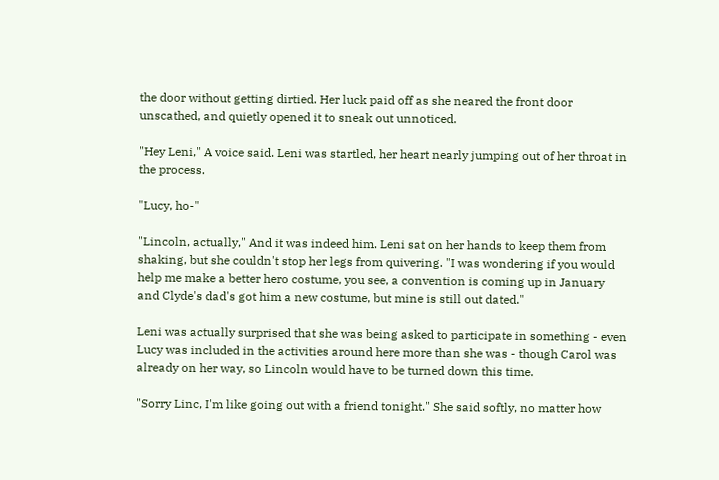the door without getting dirtied. Her luck paid off as she neared the front door unscathed, and quietly opened it to sneak out unnoticed.

"Hey Leni," A voice said. Leni was startled, her heart nearly jumping out of her throat in the process.

"Lucy, ho-"

"Lincoln, actually," And it was indeed him. Leni sat on her hands to keep them from shaking, but she couldn't stop her legs from quivering. "I was wondering if you would help me make a better hero costume, you see, a convention is coming up in January and Clyde's dad's got him a new costume, but mine is still out dated."

Leni was actually surprised that she was being asked to participate in something - even Lucy was included in the activities around here more than she was - though Carol was already on her way, so Lincoln would have to be turned down this time.

"Sorry Linc, I'm like going out with a friend tonight." She said softly, no matter how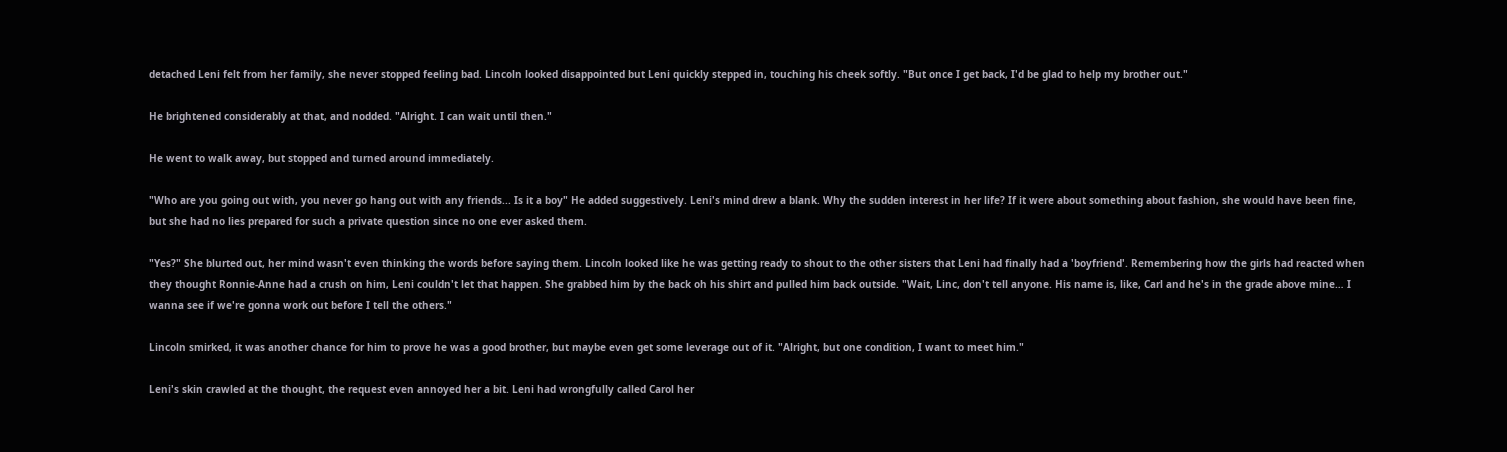detached Leni felt from her family, she never stopped feeling bad. Lincoln looked disappointed but Leni quickly stepped in, touching his cheek softly. "But once I get back, I'd be glad to help my brother out."

He brightened considerably at that, and nodded. "Alright. I can wait until then."

He went to walk away, but stopped and turned around immediately.

"Who are you going out with, you never go hang out with any friends... Is it a boy" He added suggestively. Leni's mind drew a blank. Why the sudden interest in her life? If it were about something about fashion, she would have been fine, but she had no lies prepared for such a private question since no one ever asked them.

"Yes?" She blurted out, her mind wasn't even thinking the words before saying them. Lincoln looked like he was getting ready to shout to the other sisters that Leni had finally had a 'boyfriend'. Remembering how the girls had reacted when they thought Ronnie-Anne had a crush on him, Leni couldn't let that happen. She grabbed him by the back oh his shirt and pulled him back outside. "Wait, Linc, don't tell anyone. His name is, like, Carl and he's in the grade above mine… I wanna see if we're gonna work out before I tell the others."

Lincoln smirked, it was another chance for him to prove he was a good brother, but maybe even get some leverage out of it. "Alright, but one condition, I want to meet him."

Leni's skin crawled at the thought, the request even annoyed her a bit. Leni had wrongfully called Carol her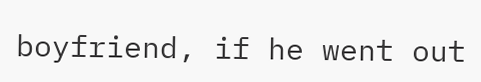boyfriend, if he went out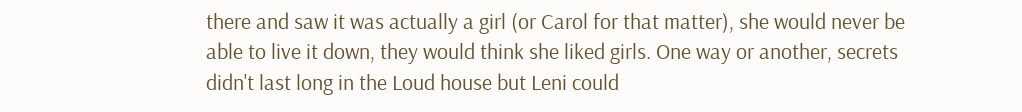there and saw it was actually a girl (or Carol for that matter), she would never be able to live it down, they would think she liked girls. One way or another, secrets didn't last long in the Loud house but Leni could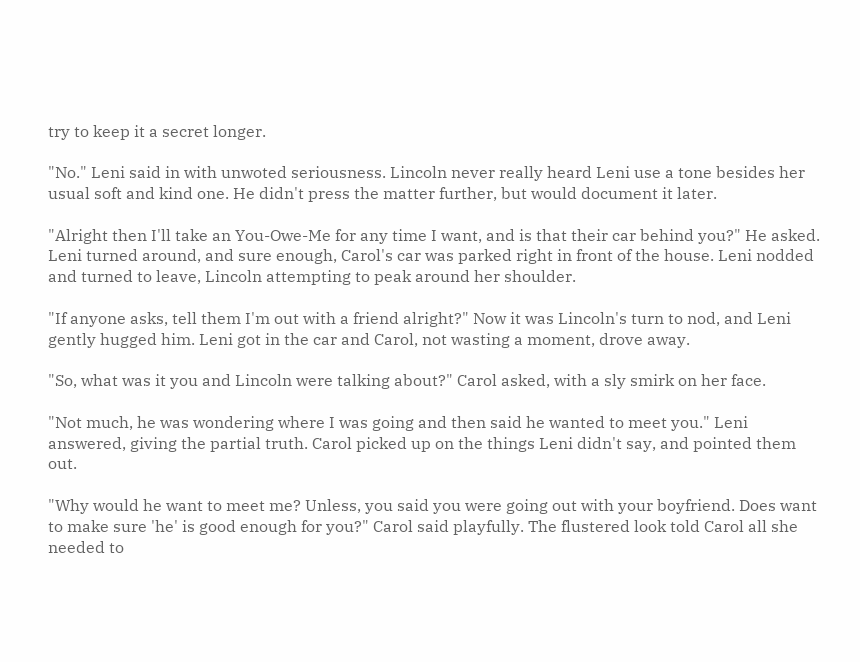try to keep it a secret longer.

"No." Leni said in with unwoted seriousness. Lincoln never really heard Leni use a tone besides her usual soft and kind one. He didn't press the matter further, but would document it later.

"Alright then I'll take an You-Owe-Me for any time I want, and is that their car behind you?" He asked. Leni turned around, and sure enough, Carol's car was parked right in front of the house. Leni nodded and turned to leave, Lincoln attempting to peak around her shoulder.

"If anyone asks, tell them I'm out with a friend alright?" Now it was Lincoln's turn to nod, and Leni gently hugged him. Leni got in the car and Carol, not wasting a moment, drove away.

"So, what was it you and Lincoln were talking about?" Carol asked, with a sly smirk on her face.

"Not much, he was wondering where I was going and then said he wanted to meet you." Leni answered, giving the partial truth. Carol picked up on the things Leni didn't say, and pointed them out.

"Why would he want to meet me? Unless, you said you were going out with your boyfriend. Does want to make sure 'he' is good enough for you?" Carol said playfully. The flustered look told Carol all she needed to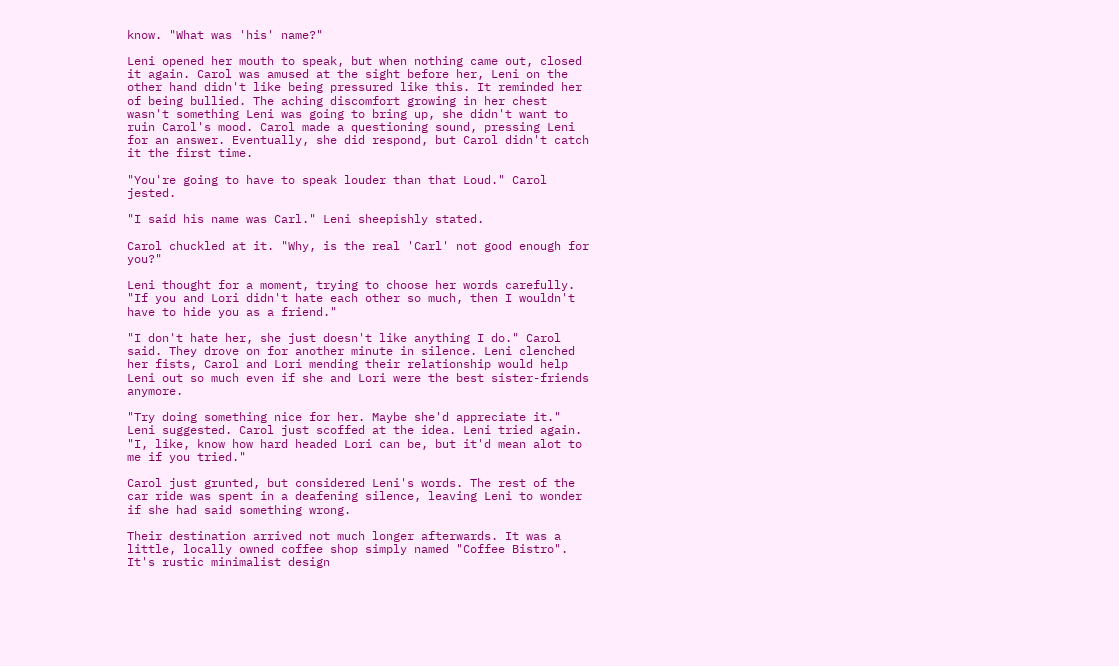know. "What was 'his' name?"

Leni opened her mouth to speak, but when nothing came out, closed it again. Carol was amused at the sight before her, Leni on the other hand didn't like being pressured like this. It reminded her of being bullied. The aching discomfort growing in her chest wasn't something Leni was going to bring up, she didn't want to ruin Carol's mood. Carol made a questioning sound, pressing Leni for an answer. Eventually, she did respond, but Carol didn't catch it the first time.

"You're going to have to speak louder than that Loud." Carol jested.

"I said his name was Carl." Leni sheepishly stated.

Carol chuckled at it. "Why, is the real 'Carl' not good enough for you?"

Leni thought for a moment, trying to choose her words carefully. "If you and Lori didn't hate each other so much, then I wouldn't have to hide you as a friend."

"I don't hate her, she just doesn't like anything I do." Carol said. They drove on for another minute in silence. Leni clenched her fists, Carol and Lori mending their relationship would help Leni out so much even if she and Lori were the best sister-friends anymore.

"Try doing something nice for her. Maybe she'd appreciate it." Leni suggested. Carol just scoffed at the idea. Leni tried again. "I, like, know how hard headed Lori can be, but it'd mean alot to me if you tried."

Carol just grunted, but considered Leni's words. The rest of the car ride was spent in a deafening silence, leaving Leni to wonder if she had said something wrong.

Their destination arrived not much longer afterwards. It was a little, locally owned coffee shop simply named "Coffee Bistro". It's rustic minimalist design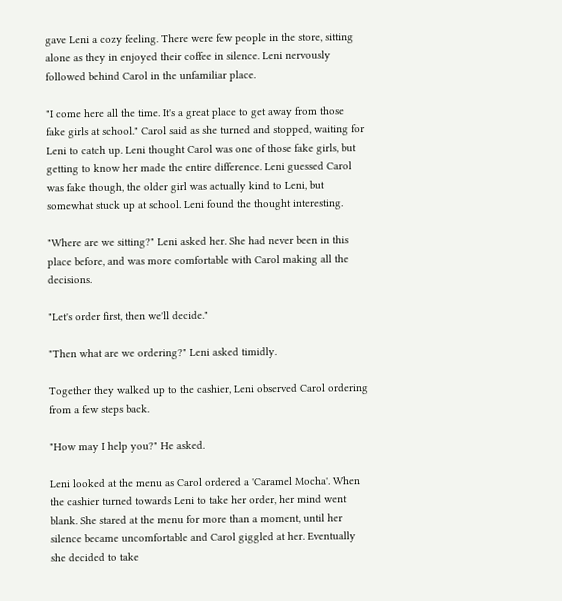gave Leni a cozy feeling. There were few people in the store, sitting alone as they in enjoyed their coffee in silence. Leni nervously followed behind Carol in the unfamiliar place.

"I come here all the time. It's a great place to get away from those fake girls at school." Carol said as she turned and stopped, waiting for Leni to catch up. Leni thought Carol was one of those fake girls, but getting to know her made the entire difference. Leni guessed Carol was fake though, the older girl was actually kind to Leni, but somewhat stuck up at school. Leni found the thought interesting.

"Where are we sitting?" Leni asked her. She had never been in this place before, and was more comfortable with Carol making all the decisions.

"Let's order first, then we'll decide."

"Then what are we ordering?" Leni asked timidly.

Together they walked up to the cashier, Leni observed Carol ordering from a few steps back.

"How may I help you?" He asked.

Leni looked at the menu as Carol ordered a 'Caramel Mocha'. When the cashier turned towards Leni to take her order, her mind went blank. She stared at the menu for more than a moment, until her silence became uncomfortable and Carol giggled at her. Eventually she decided to take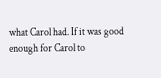what Carol had. If it was good enough for Carol to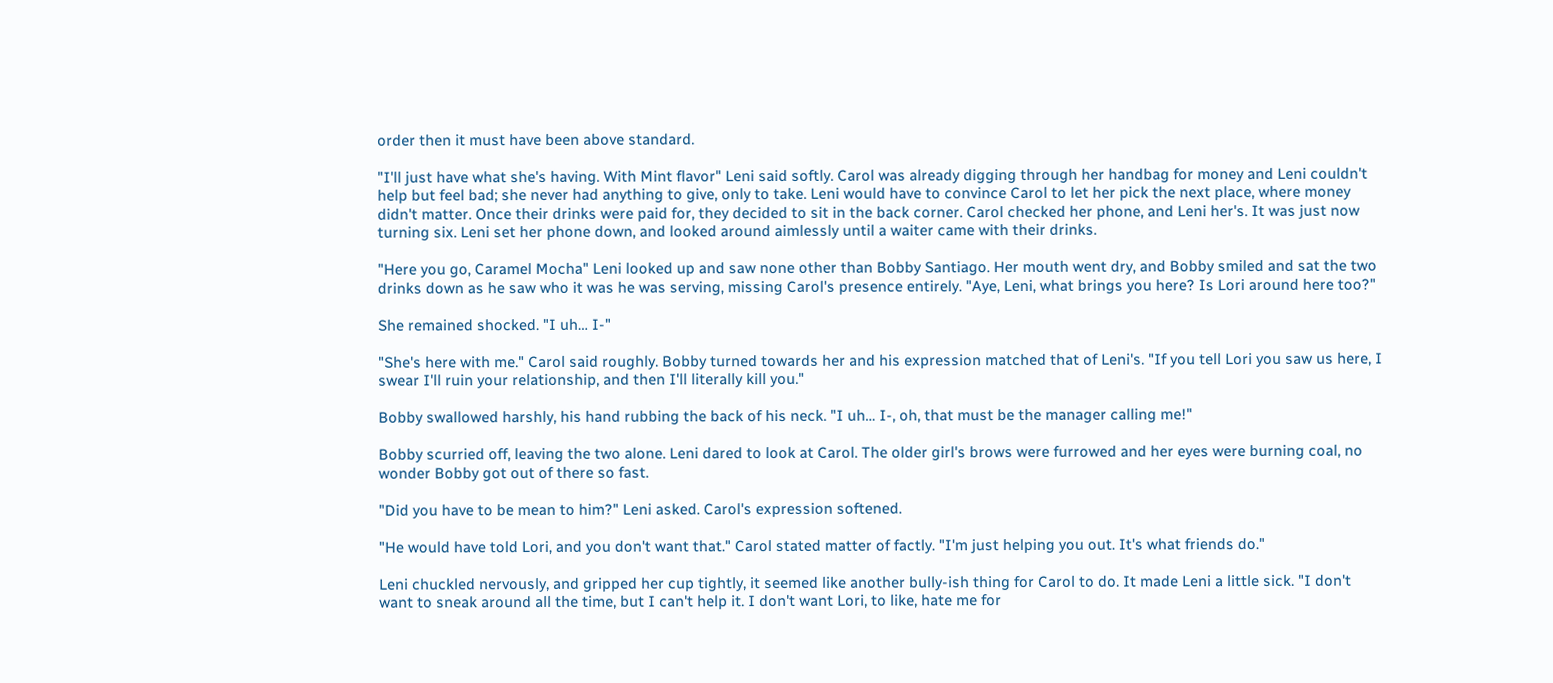order then it must have been above standard.

"I'll just have what she's having. With Mint flavor" Leni said softly. Carol was already digging through her handbag for money and Leni couldn't help but feel bad; she never had anything to give, only to take. Leni would have to convince Carol to let her pick the next place, where money didn't matter. Once their drinks were paid for, they decided to sit in the back corner. Carol checked her phone, and Leni her's. It was just now turning six. Leni set her phone down, and looked around aimlessly until a waiter came with their drinks.

"Here you go, Caramel Mocha" Leni looked up and saw none other than Bobby Santiago. Her mouth went dry, and Bobby smiled and sat the two drinks down as he saw who it was he was serving, missing Carol's presence entirely. "Aye, Leni, what brings you here? Is Lori around here too?"

She remained shocked. "I uh… I-"

"She's here with me." Carol said roughly. Bobby turned towards her and his expression matched that of Leni's. "If you tell Lori you saw us here, I swear I'll ruin your relationship, and then I'll literally kill you."

Bobby swallowed harshly, his hand rubbing the back of his neck. "I uh… I-, oh, that must be the manager calling me!"

Bobby scurried off, leaving the two alone. Leni dared to look at Carol. The older girl's brows were furrowed and her eyes were burning coal, no wonder Bobby got out of there so fast.

"Did you have to be mean to him?" Leni asked. Carol's expression softened.

"He would have told Lori, and you don't want that." Carol stated matter of factly. "I'm just helping you out. It's what friends do."

Leni chuckled nervously, and gripped her cup tightly, it seemed like another bully-ish thing for Carol to do. It made Leni a little sick. "I don't want to sneak around all the time, but I can't help it. I don't want Lori, to like, hate me for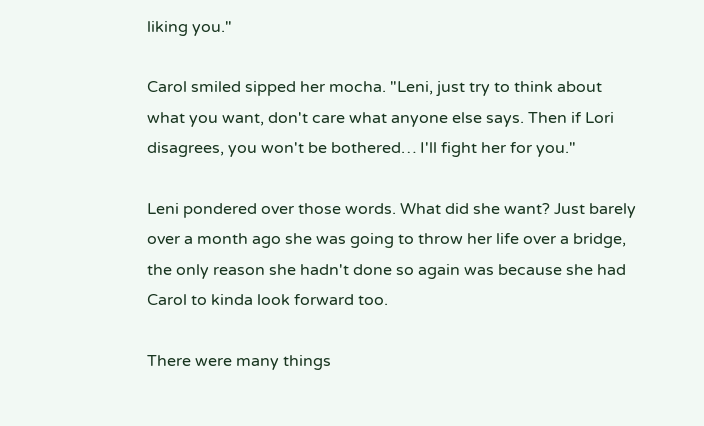liking you."

Carol smiled sipped her mocha. "Leni, just try to think about what you want, don't care what anyone else says. Then if Lori disagrees, you won't be bothered… I'll fight her for you."

Leni pondered over those words. What did she want? Just barely over a month ago she was going to throw her life over a bridge, the only reason she hadn't done so again was because she had Carol to kinda look forward too.

There were many things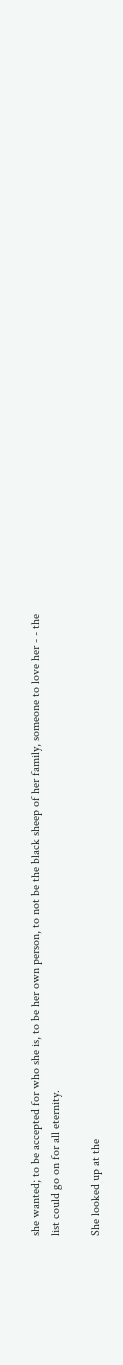she wanted; to be accepted for who she is, to be her own person, to not be the black sheep of her family, someone to love her - - the list could go on for all eternity.

She looked up at the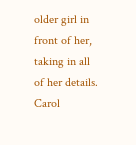older girl in front of her, taking in all of her details. Carol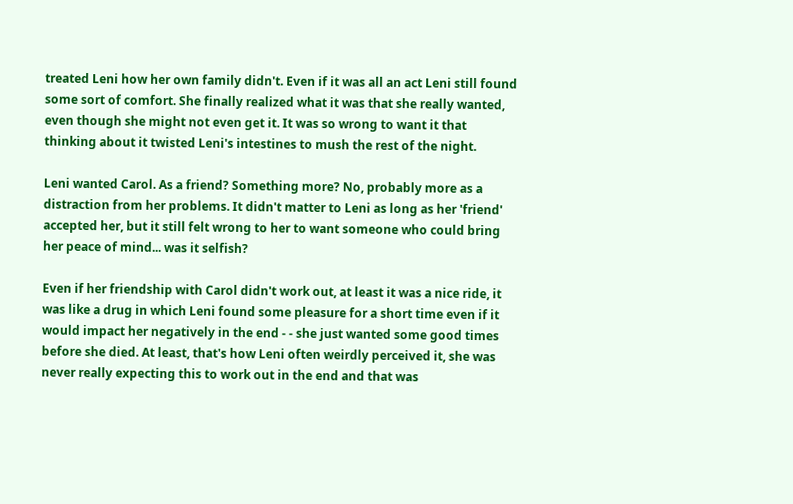treated Leni how her own family didn't. Even if it was all an act Leni still found some sort of comfort. She finally realized what it was that she really wanted, even though she might not even get it. It was so wrong to want it that thinking about it twisted Leni's intestines to mush the rest of the night.

Leni wanted Carol. As a friend? Something more? No, probably more as a distraction from her problems. It didn't matter to Leni as long as her 'friend' accepted her, but it still felt wrong to her to want someone who could bring her peace of mind... was it selfish?

Even if her friendship with Carol didn't work out, at least it was a nice ride, it was like a drug in which Leni found some pleasure for a short time even if it would impact her negatively in the end - - she just wanted some good times before she died. At least, that's how Leni often weirdly perceived it, she was never really expecting this to work out in the end and that was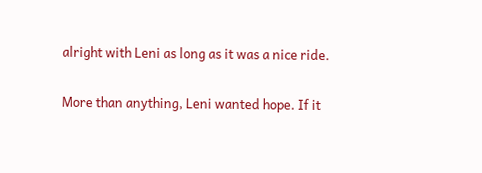alright with Leni as long as it was a nice ride.

More than anything, Leni wanted hope. If it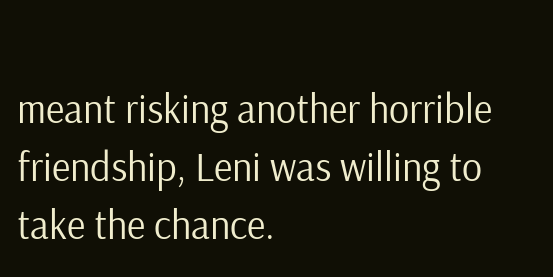meant risking another horrible friendship, Leni was willing to take the chance.